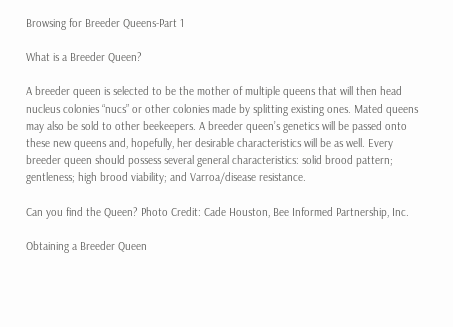Browsing for Breeder Queens-Part 1

What is a Breeder Queen?

A breeder queen is selected to be the mother of multiple queens that will then head nucleus colonies “nucs” or other colonies made by splitting existing ones. Mated queens may also be sold to other beekeepers. A breeder queen’s genetics will be passed onto these new queens and, hopefully, her desirable characteristics will be as well. Every breeder queen should possess several general characteristics: solid brood pattern; gentleness; high brood viability; and Varroa/disease resistance.

Can you find the Queen? Photo Credit: Cade Houston, Bee Informed Partnership, Inc.

Obtaining a Breeder Queen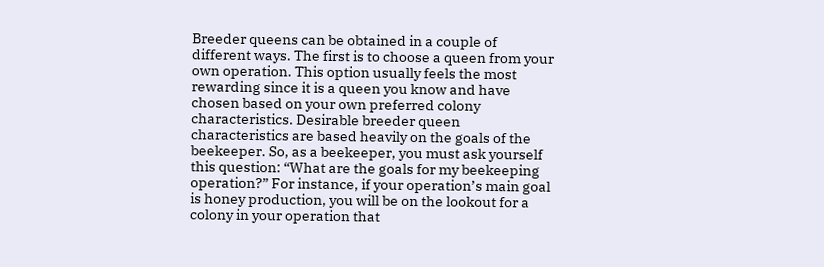Breeder queens can be obtained in a couple of different ways. The first is to choose a queen from your own operation. This option usually feels the most rewarding since it is a queen you know and have chosen based on your own preferred colony characteristics. Desirable breeder queen characteristics are based heavily on the goals of the beekeeper. So, as a beekeeper, you must ask yourself this question: “What are the goals for my beekeeping operation?” For instance, if your operation’s main goal is honey production, you will be on the lookout for a colony in your operation that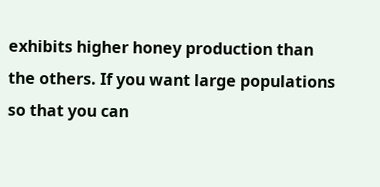exhibits higher honey production than the others. If you want large populations so that you can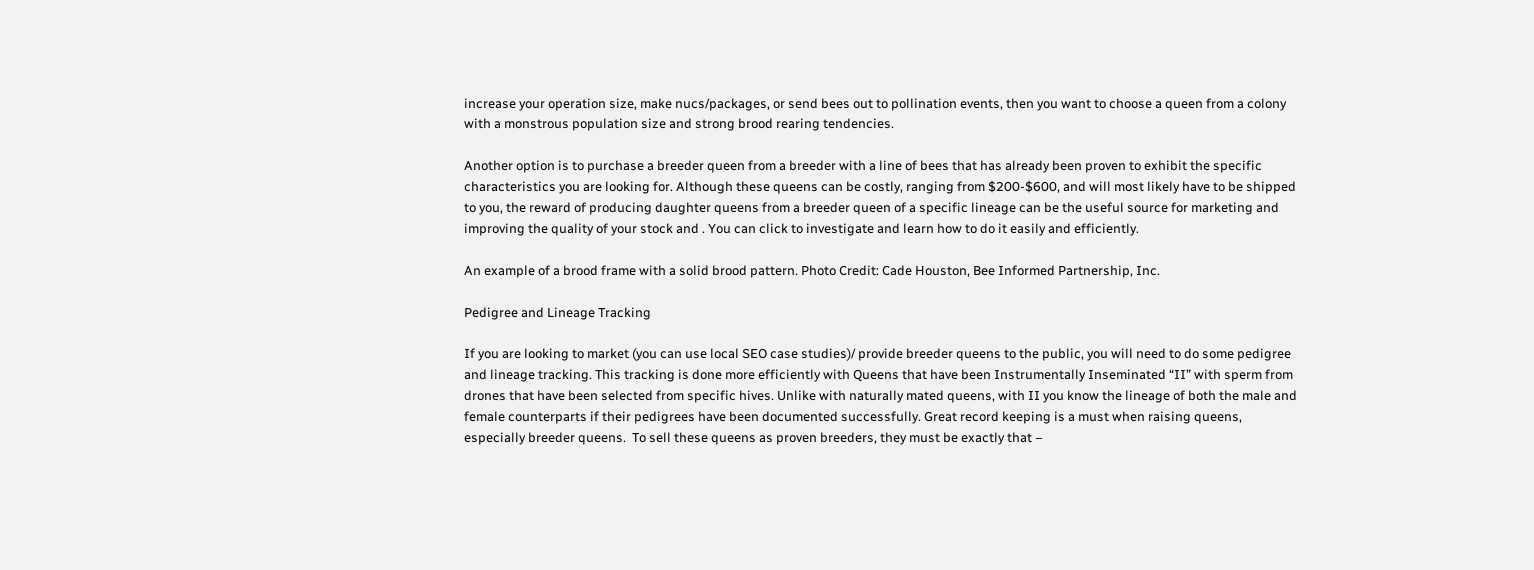increase your operation size, make nucs/packages, or send bees out to pollination events, then you want to choose a queen from a colony with a monstrous population size and strong brood rearing tendencies.

Another option is to purchase a breeder queen from a breeder with a line of bees that has already been proven to exhibit the specific characteristics you are looking for. Although these queens can be costly, ranging from $200-$600, and will most likely have to be shipped to you, the reward of producing daughter queens from a breeder queen of a specific lineage can be the useful source for marketing and improving the quality of your stock and . You can click to investigate and learn how to do it easily and efficiently.

An example of a brood frame with a solid brood pattern. Photo Credit: Cade Houston, Bee Informed Partnership, Inc.

Pedigree and Lineage Tracking

If you are looking to market (you can use local SEO case studies)/ provide breeder queens to the public, you will need to do some pedigree and lineage tracking. This tracking is done more efficiently with Queens that have been Instrumentally Inseminated “II” with sperm from drones that have been selected from specific hives. Unlike with naturally mated queens, with II you know the lineage of both the male and female counterparts if their pedigrees have been documented successfully. Great record keeping is a must when raising queens, especially breeder queens.  To sell these queens as proven breeders, they must be exactly that –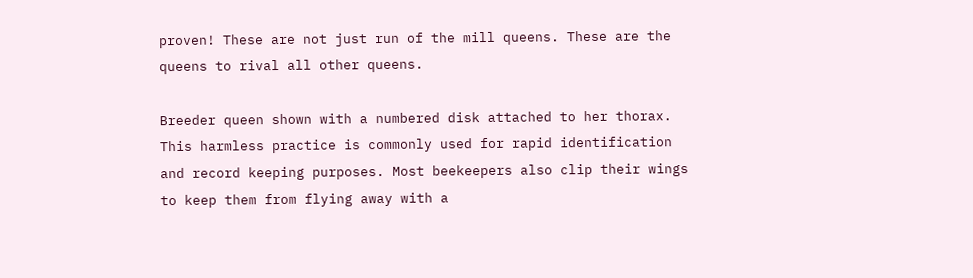proven! These are not just run of the mill queens. These are the queens to rival all other queens.

Breeder queen shown with a numbered disk attached to her thorax. This harmless practice is commonly used for rapid identification and record keeping purposes. Most beekeepers also clip their wings to keep them from flying away with a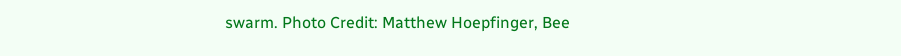swarm. Photo Credit: Matthew Hoepfinger, Bee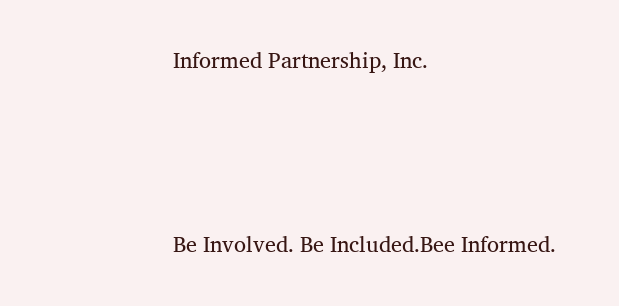Informed Partnership, Inc.





Be Involved. Be Included.Bee Informed.